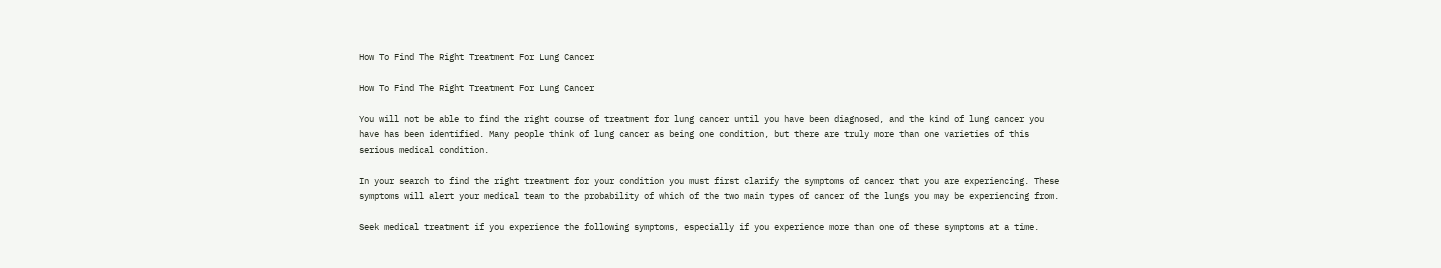How To Find The Right Treatment For Lung Cancer

How To Find The Right Treatment For Lung Cancer

You will not be able to find the right course of treatment for lung cancer until you have been diagnosed, and the kind of lung cancer you have has been identified. Many people think of lung cancer as being one condition, but there are truly more than one varieties of this serious medical condition.

In your search to find the right treatment for your condition you must first clarify the symptoms of cancer that you are experiencing. These symptoms will alert your medical team to the probability of which of the two main types of cancer of the lungs you may be experiencing from.

Seek medical treatment if you experience the following symptoms, especially if you experience more than one of these symptoms at a time.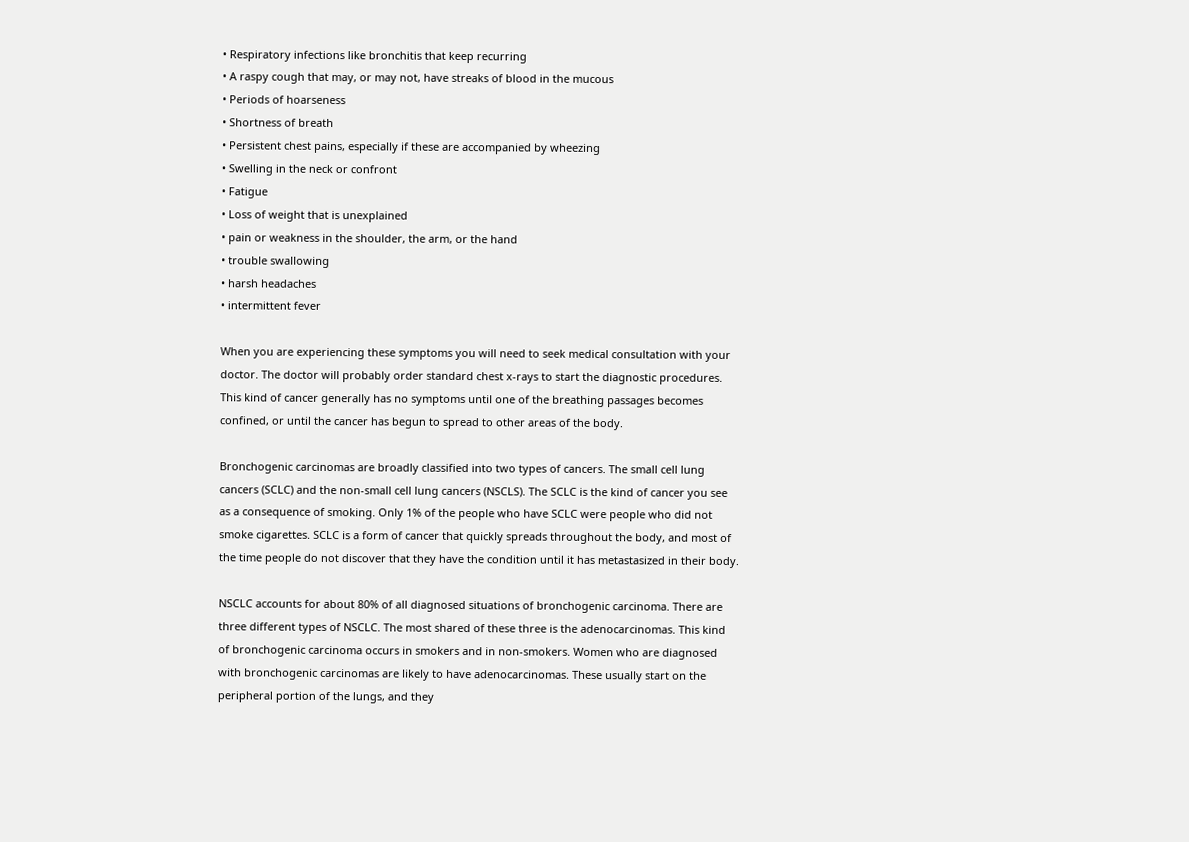• Respiratory infections like bronchitis that keep recurring
• A raspy cough that may, or may not, have streaks of blood in the mucous
• Periods of hoarseness
• Shortness of breath
• Persistent chest pains, especially if these are accompanied by wheezing
• Swelling in the neck or confront
• Fatigue
• Loss of weight that is unexplained
• pain or weakness in the shoulder, the arm, or the hand
• trouble swallowing
• harsh headaches
• intermittent fever

When you are experiencing these symptoms you will need to seek medical consultation with your doctor. The doctor will probably order standard chest x-rays to start the diagnostic procedures. This kind of cancer generally has no symptoms until one of the breathing passages becomes confined, or until the cancer has begun to spread to other areas of the body.

Bronchogenic carcinomas are broadly classified into two types of cancers. The small cell lung cancers (SCLC) and the non-small cell lung cancers (NSCLS). The SCLC is the kind of cancer you see as a consequence of smoking. Only 1% of the people who have SCLC were people who did not smoke cigarettes. SCLC is a form of cancer that quickly spreads throughout the body, and most of the time people do not discover that they have the condition until it has metastasized in their body.

NSCLC accounts for about 80% of all diagnosed situations of bronchogenic carcinoma. There are three different types of NSCLC. The most shared of these three is the adenocarcinomas. This kind of bronchogenic carcinoma occurs in smokers and in non-smokers. Women who are diagnosed with bronchogenic carcinomas are likely to have adenocarcinomas. These usually start on the peripheral portion of the lungs, and they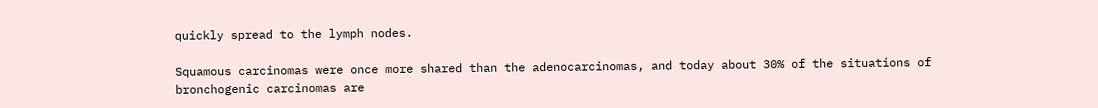quickly spread to the lymph nodes.

Squamous carcinomas were once more shared than the adenocarcinomas, and today about 30% of the situations of bronchogenic carcinomas are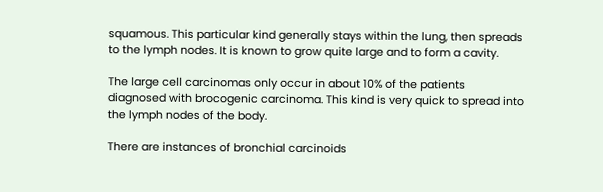squamous. This particular kind generally stays within the lung, then spreads to the lymph nodes. It is known to grow quite large and to form a cavity.

The large cell carcinomas only occur in about 10% of the patients diagnosed with brocogenic carcinoma. This kind is very quick to spread into the lymph nodes of the body.

There are instances of bronchial carcinoids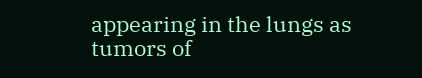appearing in the lungs as tumors of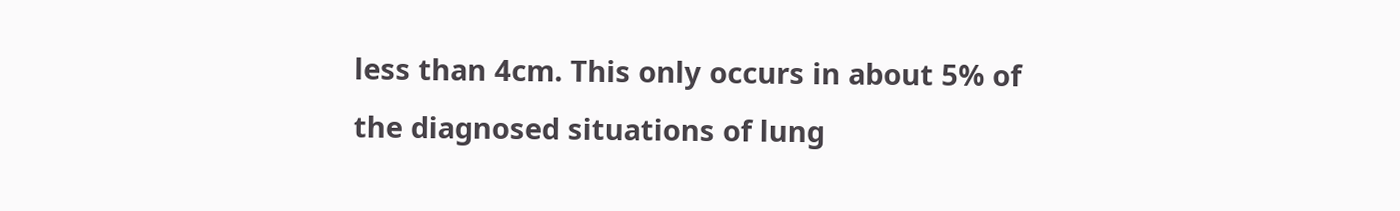less than 4cm. This only occurs in about 5% of the diagnosed situations of lung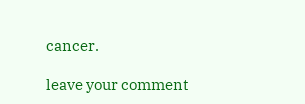cancer.

leave your comment